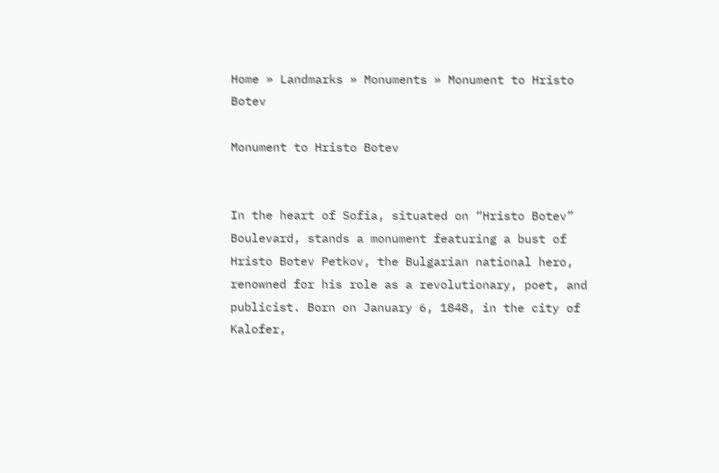Home » Landmarks » Monuments » Monument to Hristo Botev

Monument to Hristo Botev


In the heart of Sofia, situated on “Hristo Botev” Boulevard, stands a monument featuring a bust of Hristo Botev Petkov, the Bulgarian national hero, renowned for his role as a revolutionary, poet, and publicist. Born on January 6, 1848, in the city of Kalofer,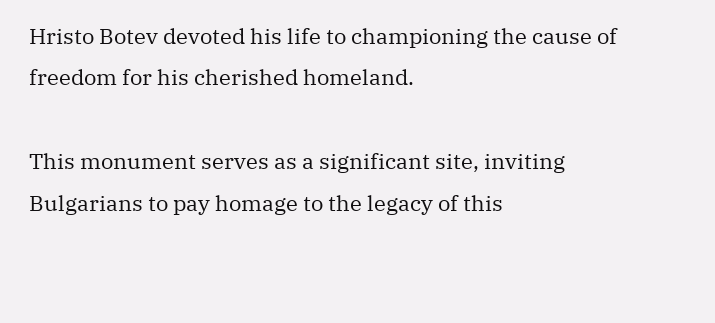Hristo Botev devoted his life to championing the cause of freedom for his cherished homeland.

This monument serves as a significant site, inviting Bulgarians to pay homage to the legacy of this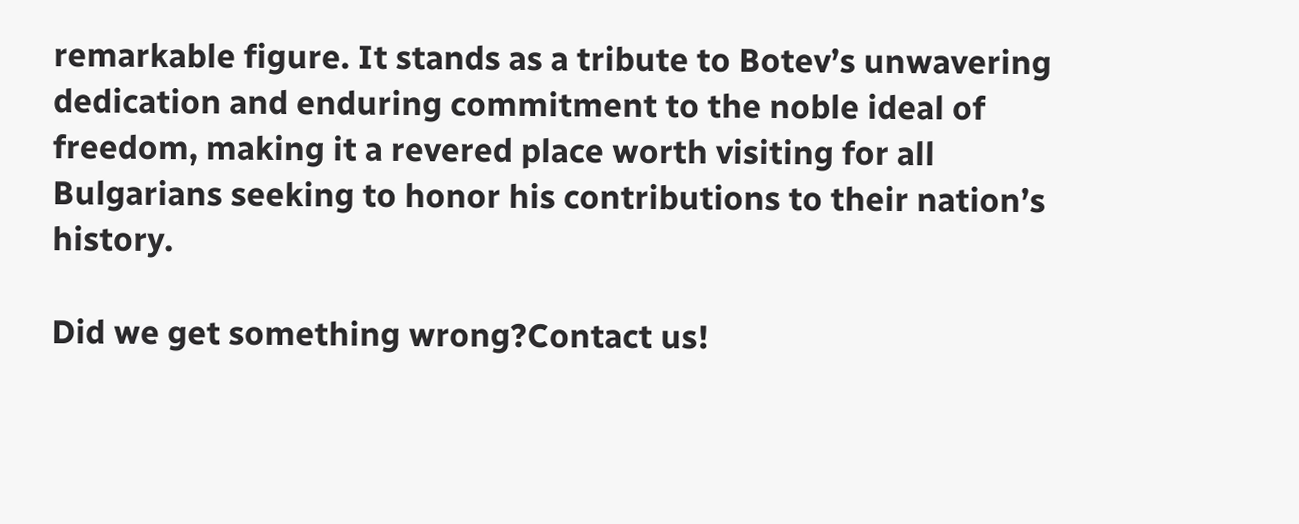remarkable figure. It stands as a tribute to Botev’s unwavering dedication and enduring commitment to the noble ideal of freedom, making it a revered place worth visiting for all Bulgarians seeking to honor his contributions to their nation’s history.

Did we get something wrong?Contact us!